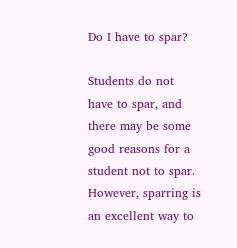Do I have to spar?

Students do not have to spar, and there may be some good reasons for a student not to spar.  However, sparring is an excellent way to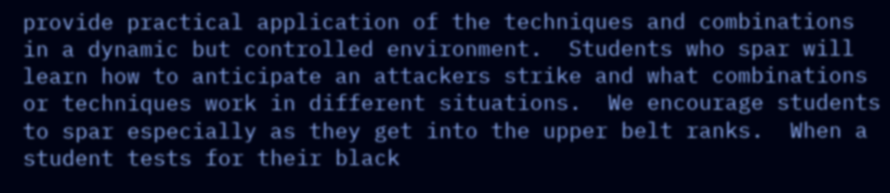provide practical application of the techniques and combinations in a dynamic but controlled environment.  Students who spar will learn how to anticipate an attackers strike and what combinations or techniques work in different situations.  We encourage students to spar especially as they get into the upper belt ranks.  When a student tests for their black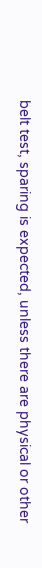belt test, sparing is expected, unless there are physical or other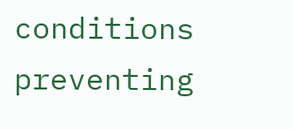conditions preventing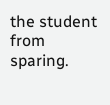the student from sparing.